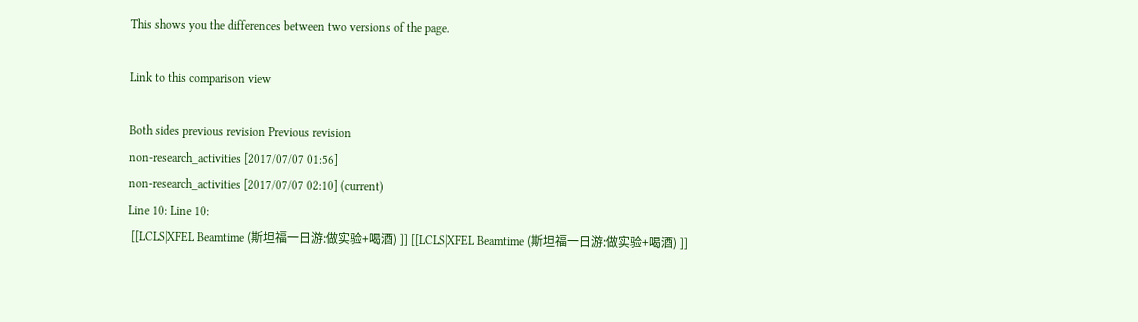This shows you the differences between two versions of the page.

Link to this comparison view

Both sides previous revision Previous revision
non-research_activities [2017/07/07 01:56]
non-research_activities [2017/07/07 02:10] (current)
Line 10: Line 10:
 [[LCLS|XFEL Beamtime (斯坦福一日游:做实验+喝酒) ]] [[LCLS|XFEL Beamtime (斯坦福一日游:做实验+喝酒) ]]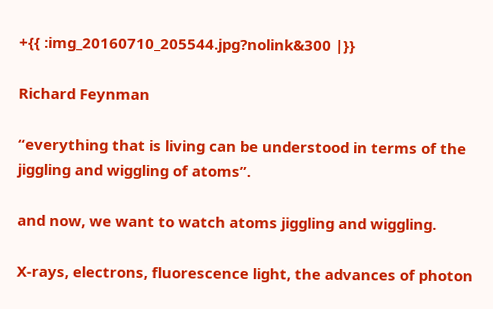+{{ :img_20160710_205544.jpg?nolink&300 |}}

Richard Feynman

“everything that is living can be understood in terms of the jiggling and wiggling of atoms”.

and now, we want to watch atoms jiggling and wiggling.

X-rays, electrons, fluorescence light, the advances of photon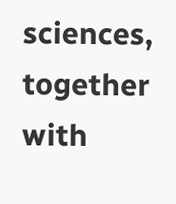sciences, together with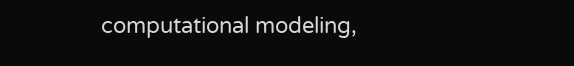computational modeling,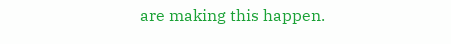are making this happen.